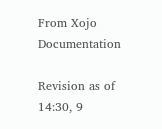From Xojo Documentation

Revision as of 14:30, 9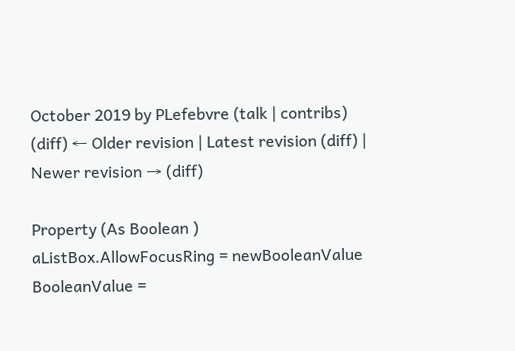October 2019 by PLefebvre (talk | contribs)
(diff) ← Older revision | Latest revision (diff) | Newer revision → (diff)

Property (As Boolean )
aListBox.AllowFocusRing = newBooleanValue
BooleanValue =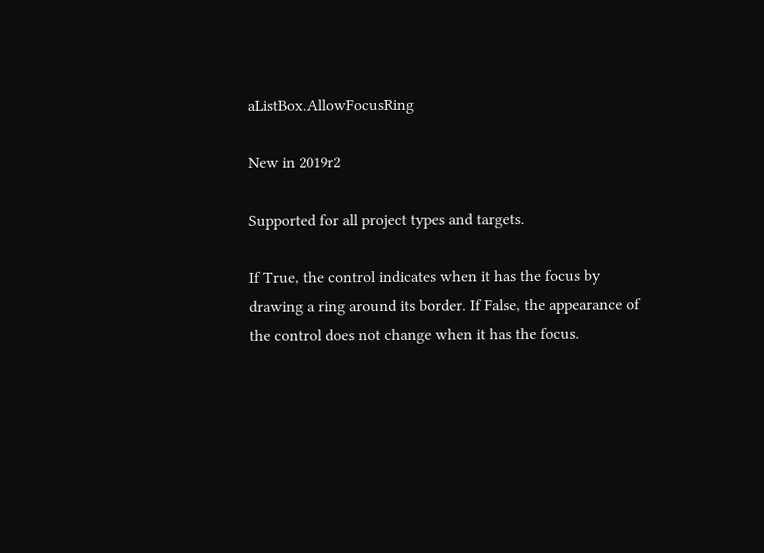aListBox.AllowFocusRing

New in 2019r2

Supported for all project types and targets.

If True, the control indicates when it has the focus by drawing a ring around its border. If False, the appearance of the control does not change when it has the focus.